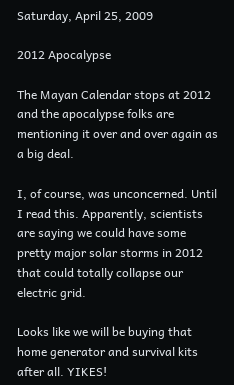Saturday, April 25, 2009

2012 Apocalypse

The Mayan Calendar stops at 2012 and the apocalypse folks are mentioning it over and over again as a big deal.

I, of course, was unconcerned. Until I read this. Apparently, scientists are saying we could have some pretty major solar storms in 2012 that could totally collapse our electric grid.

Looks like we will be buying that home generator and survival kits after all. YIKES!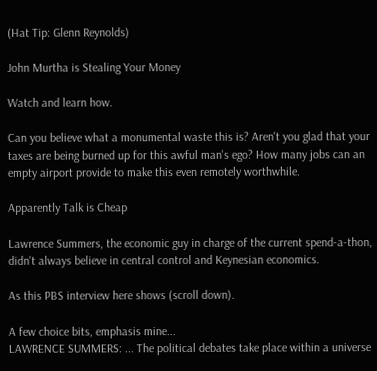(Hat Tip: Glenn Reynolds)

John Murtha is Stealing Your Money

Watch and learn how.

Can you believe what a monumental waste this is? Aren't you glad that your taxes are being burned up for this awful man's ego? How many jobs can an empty airport provide to make this even remotely worthwhile.

Apparently Talk is Cheap

Lawrence Summers, the economic guy in charge of the current spend-a-thon, didn't always believe in central control and Keynesian economics.

As this PBS interview here shows (scroll down).

A few choice bits, emphasis mine...
LAWRENCE SUMMERS: ... The political debates take place within a universe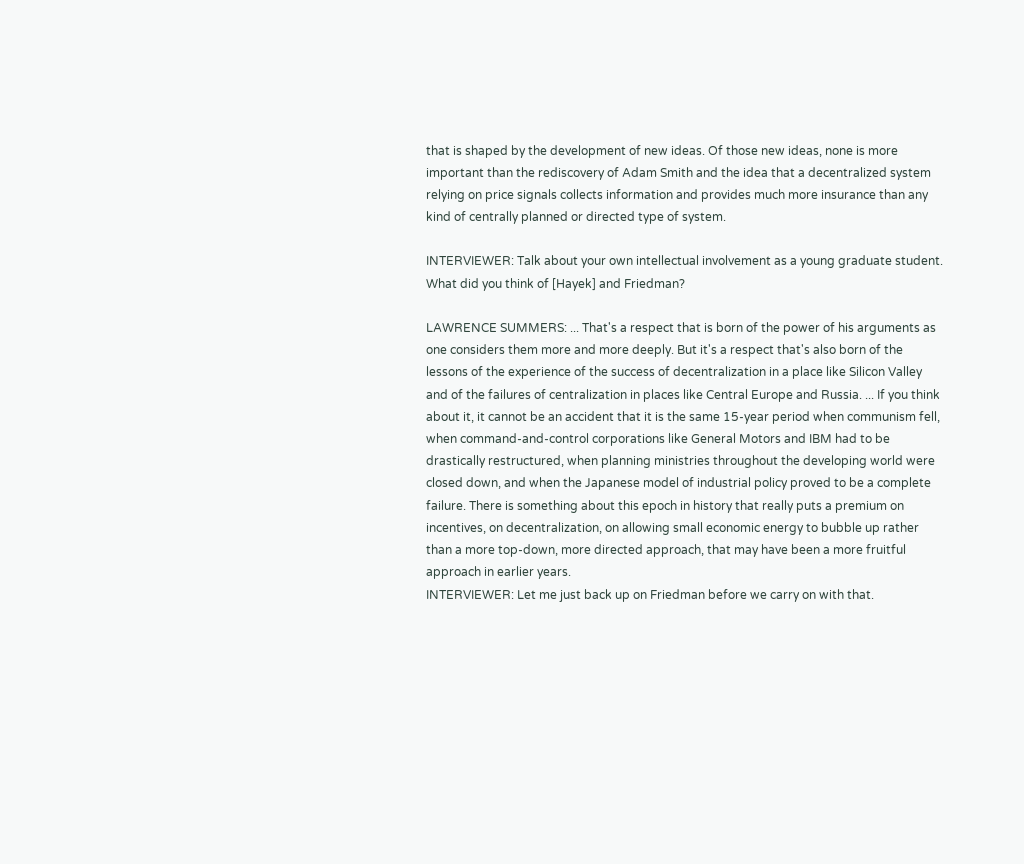that is shaped by the development of new ideas. Of those new ideas, none is more important than the rediscovery of Adam Smith and the idea that a decentralized system relying on price signals collects information and provides much more insurance than any kind of centrally planned or directed type of system.

INTERVIEWER: Talk about your own intellectual involvement as a young graduate student. What did you think of [Hayek] and Friedman?

LAWRENCE SUMMERS: ... That's a respect that is born of the power of his arguments as one considers them more and more deeply. But it's a respect that's also born of the lessons of the experience of the success of decentralization in a place like Silicon Valley and of the failures of centralization in places like Central Europe and Russia. ... If you think about it, it cannot be an accident that it is the same 15-year period when communism fell, when command-and-control corporations like General Motors and IBM had to be drastically restructured, when planning ministries throughout the developing world were closed down, and when the Japanese model of industrial policy proved to be a complete failure. There is something about this epoch in history that really puts a premium on incentives, on decentralization, on allowing small economic energy to bubble up rather than a more top-down, more directed approach, that may have been a more fruitful approach in earlier years.
INTERVIEWER: Let me just back up on Friedman before we carry on with that.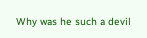Why was he such a devil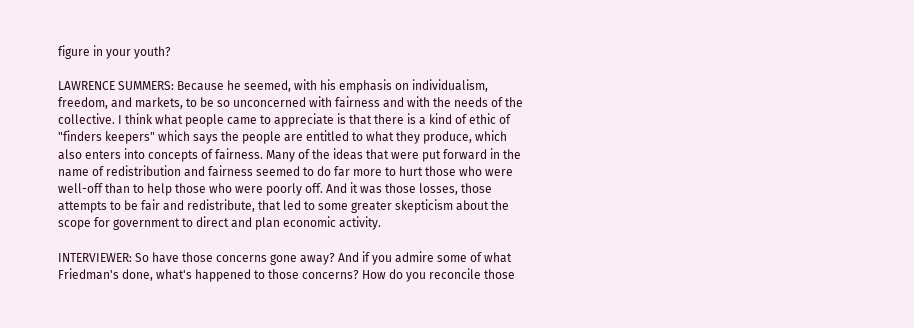figure in your youth?

LAWRENCE SUMMERS: Because he seemed, with his emphasis on individualism, freedom, and markets, to be so unconcerned with fairness and with the needs of the collective. I think what people came to appreciate is that there is a kind of ethic of "finders keepers" which says the people are entitled to what they produce, which also enters into concepts of fairness. Many of the ideas that were put forward in the name of redistribution and fairness seemed to do far more to hurt those who were well-off than to help those who were poorly off. And it was those losses, those attempts to be fair and redistribute, that led to some greater skepticism about the scope for government to direct and plan economic activity.

INTERVIEWER: So have those concerns gone away? And if you admire some of what Friedman's done, what's happened to those concerns? How do you reconcile those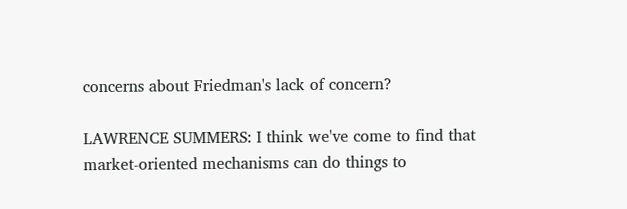concerns about Friedman's lack of concern?

LAWRENCE SUMMERS: I think we've come to find that market-oriented mechanisms can do things to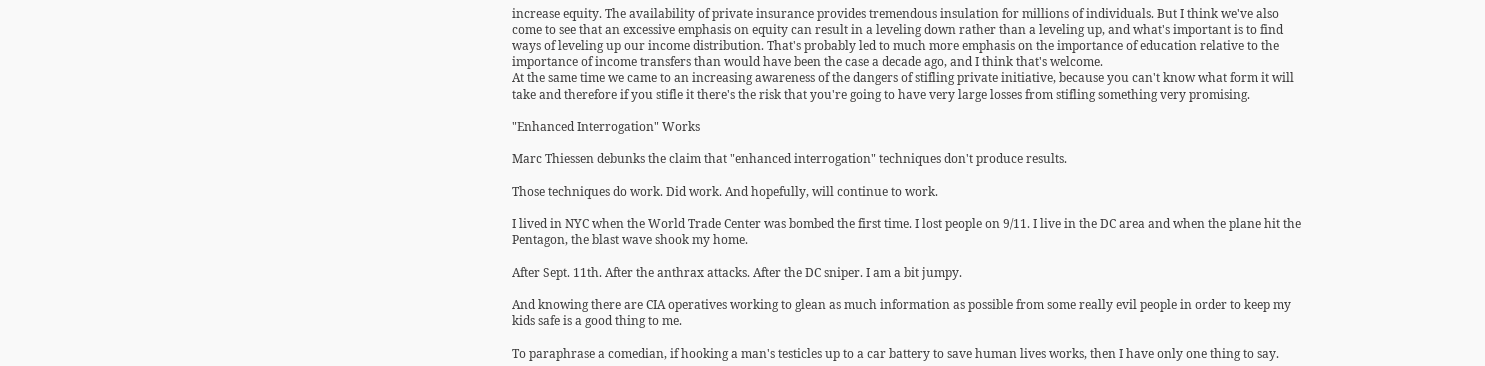increase equity. The availability of private insurance provides tremendous insulation for millions of individuals. But I think we've also come to see that an excessive emphasis on equity can result in a leveling down rather than a leveling up, and what's important is to find ways of leveling up our income distribution. That's probably led to much more emphasis on the importance of education relative to the importance of income transfers than would have been the case a decade ago, and I think that's welcome.
At the same time we came to an increasing awareness of the dangers of stifling private initiative, because you can't know what form it will take and therefore if you stifle it there's the risk that you're going to have very large losses from stifling something very promising.

"Enhanced Interrogation" Works

Marc Thiessen debunks the claim that "enhanced interrogation" techniques don't produce results.

Those techniques do work. Did work. And hopefully, will continue to work.

I lived in NYC when the World Trade Center was bombed the first time. I lost people on 9/11. I live in the DC area and when the plane hit the Pentagon, the blast wave shook my home.

After Sept. 11th. After the anthrax attacks. After the DC sniper. I am a bit jumpy.

And knowing there are CIA operatives working to glean as much information as possible from some really evil people in order to keep my kids safe is a good thing to me.

To paraphrase a comedian, if hooking a man's testicles up to a car battery to save human lives works, then I have only one thing to say.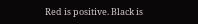Red is positive. Black is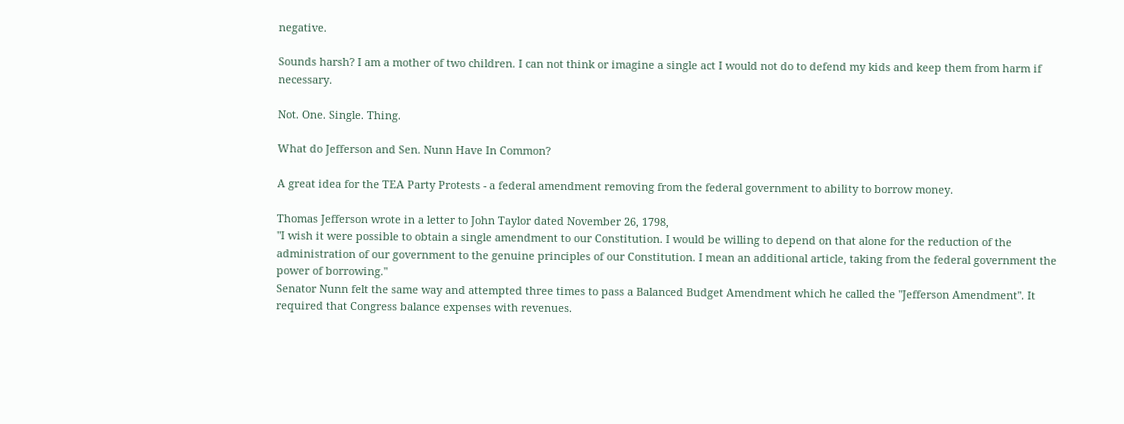negative.

Sounds harsh? I am a mother of two children. I can not think or imagine a single act I would not do to defend my kids and keep them from harm if necessary.

Not. One. Single. Thing.

What do Jefferson and Sen. Nunn Have In Common?

A great idea for the TEA Party Protests - a federal amendment removing from the federal government to ability to borrow money.

Thomas Jefferson wrote in a letter to John Taylor dated November 26, 1798,
"I wish it were possible to obtain a single amendment to our Constitution. I would be willing to depend on that alone for the reduction of the administration of our government to the genuine principles of our Constitution. I mean an additional article, taking from the federal government the power of borrowing."
Senator Nunn felt the same way and attempted three times to pass a Balanced Budget Amendment which he called the "Jefferson Amendment". It required that Congress balance expenses with revenues.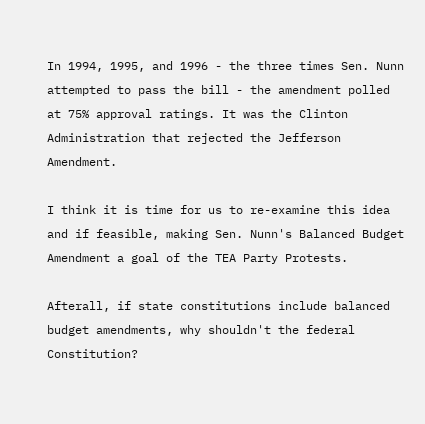In 1994, 1995, and 1996 - the three times Sen. Nunn attempted to pass the bill - the amendment polled at 75% approval ratings. It was the Clinton Administration that rejected the Jefferson Amendment.

I think it is time for us to re-examine this idea and if feasible, making Sen. Nunn's Balanced Budget Amendment a goal of the TEA Party Protests.

Afterall, if state constitutions include balanced budget amendments, why shouldn't the federal Constitution?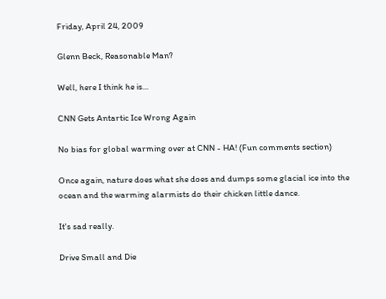Friday, April 24, 2009

Glenn Beck, Reasonable Man?

Well, here I think he is...

CNN Gets Antartic Ice Wrong Again

No bias for global warming over at CNN - HA! (Fun comments section)

Once again, nature does what she does and dumps some glacial ice into the ocean and the warming alarmists do their chicken little dance.

It's sad really.

Drive Small and Die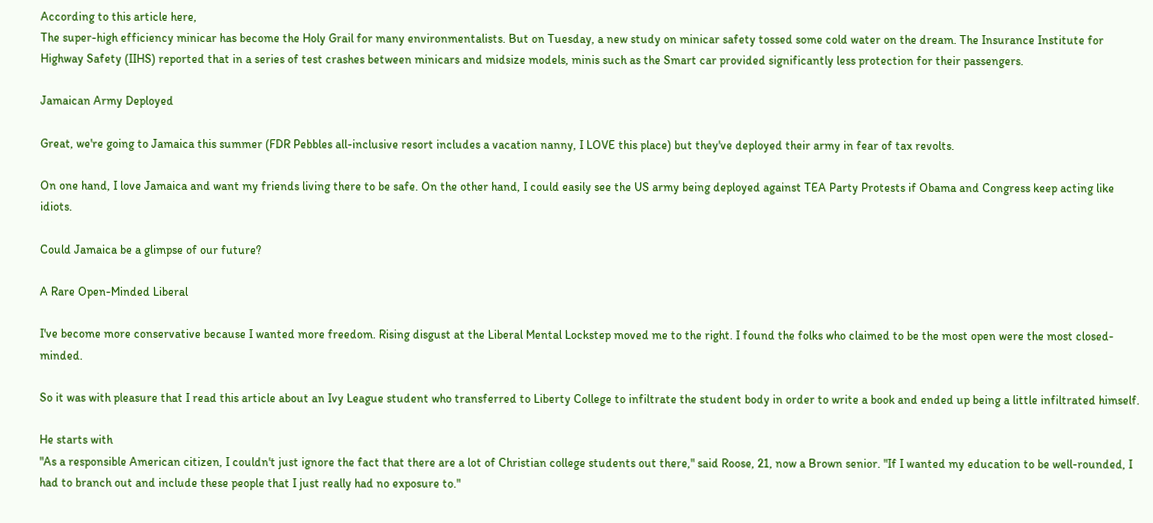According to this article here,
The super-high efficiency minicar has become the Holy Grail for many environmentalists. But on Tuesday, a new study on minicar safety tossed some cold water on the dream. The Insurance Institute for Highway Safety (IIHS) reported that in a series of test crashes between minicars and midsize models, minis such as the Smart car provided significantly less protection for their passengers.

Jamaican Army Deployed

Great, we're going to Jamaica this summer (FDR Pebbles all-inclusive resort includes a vacation nanny, I LOVE this place) but they've deployed their army in fear of tax revolts.

On one hand, I love Jamaica and want my friends living there to be safe. On the other hand, I could easily see the US army being deployed against TEA Party Protests if Obama and Congress keep acting like idiots.

Could Jamaica be a glimpse of our future?

A Rare Open-Minded Liberal

I've become more conservative because I wanted more freedom. Rising disgust at the Liberal Mental Lockstep moved me to the right. I found the folks who claimed to be the most open were the most closed-minded.

So it was with pleasure that I read this article about an Ivy League student who transferred to Liberty College to infiltrate the student body in order to write a book and ended up being a little infiltrated himself.

He starts with
"As a responsible American citizen, I couldn't just ignore the fact that there are a lot of Christian college students out there," said Roose, 21, now a Brown senior. "If I wanted my education to be well-rounded, I had to branch out and include these people that I just really had no exposure to."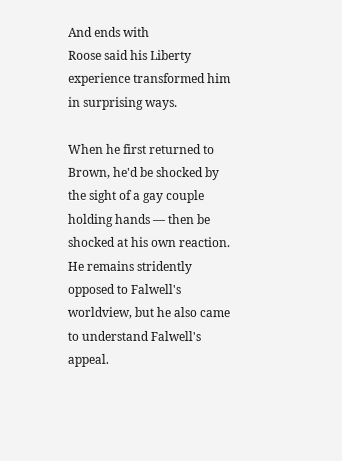And ends with
Roose said his Liberty experience transformed him in surprising ways.

When he first returned to Brown, he'd be shocked by the sight of a gay couple holding hands — then be shocked at his own reaction. He remains stridently opposed to Falwell's worldview, but he also came to understand Falwell's appeal.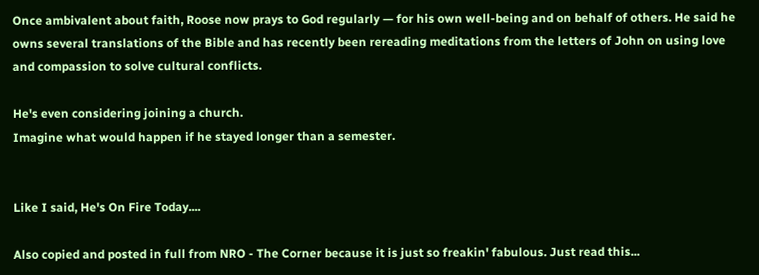Once ambivalent about faith, Roose now prays to God regularly — for his own well-being and on behalf of others. He said he owns several translations of the Bible and has recently been rereading meditations from the letters of John on using love and compassion to solve cultural conflicts.

He's even considering joining a church.
Imagine what would happen if he stayed longer than a semester.


Like I said, He's On Fire Today....

Also copied and posted in full from NRO - The Corner because it is just so freakin' fabulous. Just read this...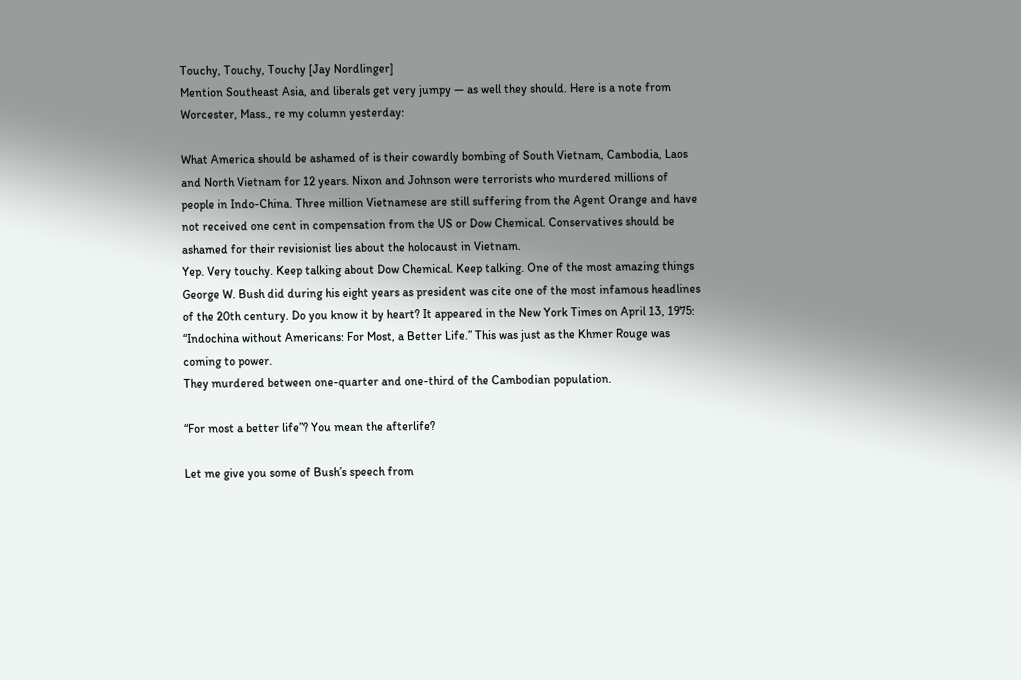Touchy, Touchy, Touchy [Jay Nordlinger]
Mention Southeast Asia, and liberals get very jumpy — as well they should. Here is a note from Worcester, Mass., re my column yesterday:

What America should be ashamed of is their cowardly bombing of South Vietnam, Cambodia, Laos and North Vietnam for 12 years. Nixon and Johnson were terrorists who murdered millions of people in Indo-China. Three million Vietnamese are still suffering from the Agent Orange and have not received one cent in compensation from the US or Dow Chemical. Conservatives should be ashamed for their revisionist lies about the holocaust in Vietnam.
Yep. Very touchy. Keep talking about Dow Chemical. Keep talking. One of the most amazing things George W. Bush did during his eight years as president was cite one of the most infamous headlines of the 20th century. Do you know it by heart? It appeared in the New York Times on April 13, 1975: “Indochina without Americans: For Most, a Better Life.” This was just as the Khmer Rouge was coming to power.
They murdered between one-quarter and one-third of the Cambodian population.

“For most a better life”? You mean the afterlife?

Let me give you some of Bush’s speech from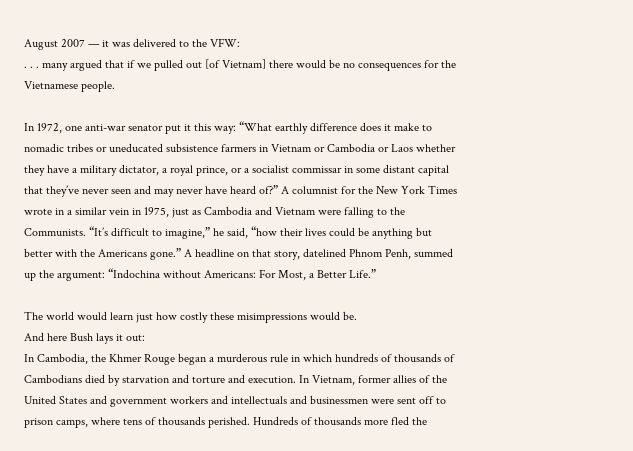August 2007 — it was delivered to the VFW:
. . . many argued that if we pulled out [of Vietnam] there would be no consequences for the Vietnamese people.

In 1972, one anti-war senator put it this way: “What earthly difference does it make to nomadic tribes or uneducated subsistence farmers in Vietnam or Cambodia or Laos whether they have a military dictator, a royal prince, or a socialist commissar in some distant capital that they’ve never seen and may never have heard of?” A columnist for the New York Times wrote in a similar vein in 1975, just as Cambodia and Vietnam were falling to the Communists. “It’s difficult to imagine,” he said, “how their lives could be anything but better with the Americans gone.” A headline on that story, datelined Phnom Penh, summed up the argument: “Indochina without Americans: For Most, a Better Life.”

The world would learn just how costly these misimpressions would be.
And here Bush lays it out:
In Cambodia, the Khmer Rouge began a murderous rule in which hundreds of thousands of Cambodians died by starvation and torture and execution. In Vietnam, former allies of the United States and government workers and intellectuals and businessmen were sent off to prison camps, where tens of thousands perished. Hundreds of thousands more fled the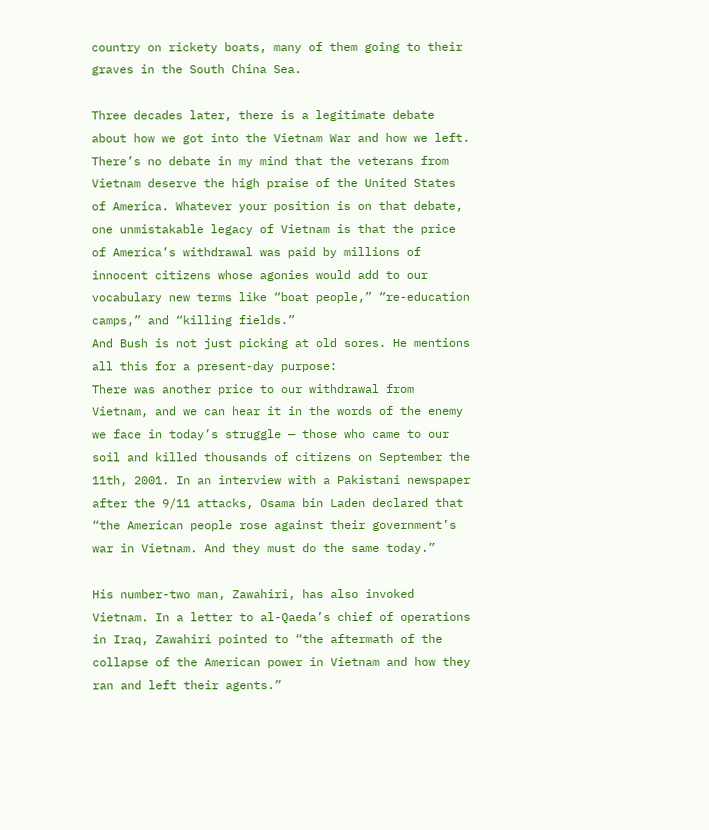country on rickety boats, many of them going to their graves in the South China Sea.

Three decades later, there is a legitimate debate about how we got into the Vietnam War and how we left. There’s no debate in my mind that the veterans from Vietnam deserve the high praise of the United States of America. Whatever your position is on that debate, one unmistakable legacy of Vietnam is that the price of America’s withdrawal was paid by millions of innocent citizens whose agonies would add to our vocabulary new terms like “boat people,” “re-education camps,” and “killing fields.”
And Bush is not just picking at old sores. He mentions all this for a present-day purpose:
There was another price to our withdrawal from Vietnam, and we can hear it in the words of the enemy we face in today’s struggle — those who came to our soil and killed thousands of citizens on September the 11th, 2001. In an interview with a Pakistani newspaper after the 9/11 attacks, Osama bin Laden declared that “the American people rose against their government’s war in Vietnam. And they must do the same today.”

His number-two man, Zawahiri, has also invoked Vietnam. In a letter to al-Qaeda’s chief of operations in Iraq, Zawahiri pointed to “the aftermath of the collapse of the American power in Vietnam and how they ran and left their agents.”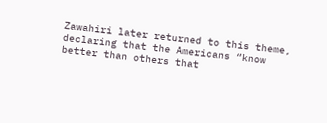Zawahiri later returned to this theme, declaring that the Americans “know better than others that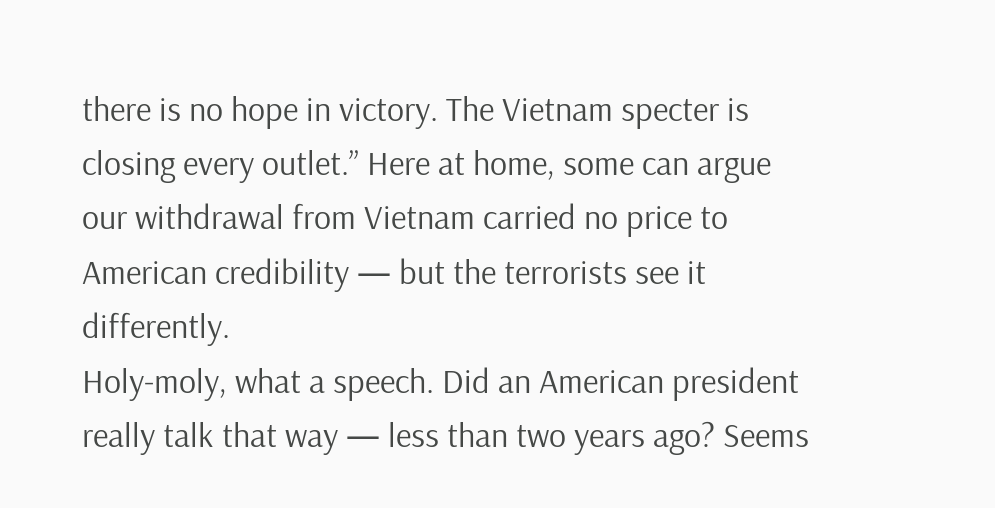there is no hope in victory. The Vietnam specter is closing every outlet.” Here at home, some can argue our withdrawal from Vietnam carried no price to American credibility — but the terrorists see it differently.
Holy-moly, what a speech. Did an American president really talk that way — less than two years ago? Seems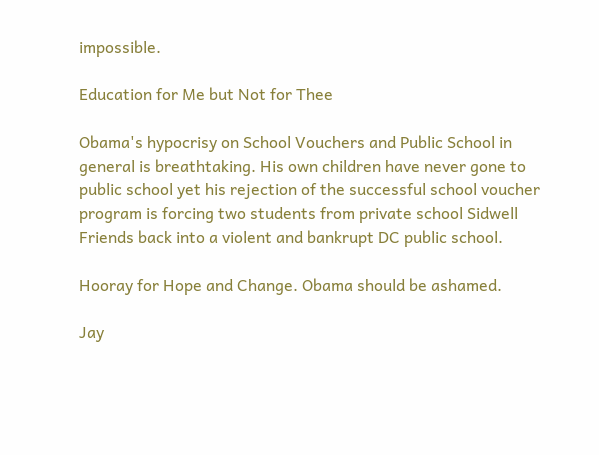impossible.

Education for Me but Not for Thee

Obama's hypocrisy on School Vouchers and Public School in general is breathtaking. His own children have never gone to public school yet his rejection of the successful school voucher program is forcing two students from private school Sidwell Friends back into a violent and bankrupt DC public school.

Hooray for Hope and Change. Obama should be ashamed.

Jay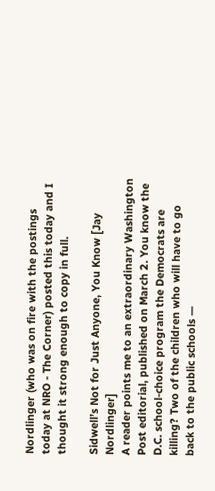Nordlinger (who was on fire with the postings today at NRO - The Corner) posted this today and I thought it strong enough to copy in full.

Sidwell’s Not for Just Anyone, You Know [Jay Nordlinger]
A reader points me to an extraordinary Washington Post editorial, published on March 2. You know the D.C. school-choice program the Democrats are killing? Two of the children who will have to go back to the public schools —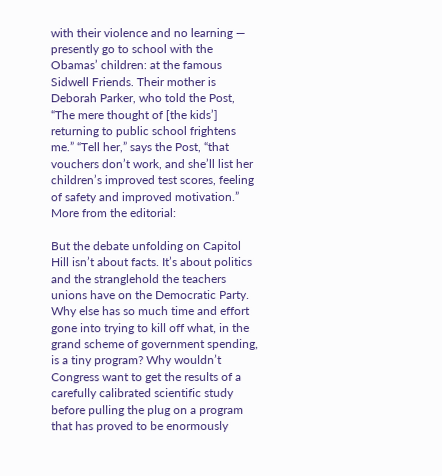with their violence and no learning — presently go to school with the Obamas’ children: at the famous Sidwell Friends. Their mother is Deborah Parker, who told the Post, “The mere thought of [the kids’] returning to public school frightens me.” “Tell her,” says the Post, “that vouchers don’t work, and she’ll list her children’s improved test scores, feeling of safety and improved motivation.” More from the editorial:

But the debate unfolding on Capitol Hill isn’t about facts. It’s about politics and the stranglehold the teachers unions have on the Democratic Party. Why else has so much time and effort gone into trying to kill off what, in the grand scheme of government spending, is a tiny program? Why wouldn’t Congress want to get the results of a carefully calibrated scientific study before pulling the plug on a program that has proved to be enormously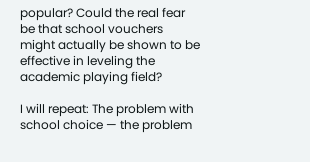popular? Could the real fear be that school vouchers might actually be shown to be effective in leveling the academic playing field?

I will repeat: The problem with school choice — the problem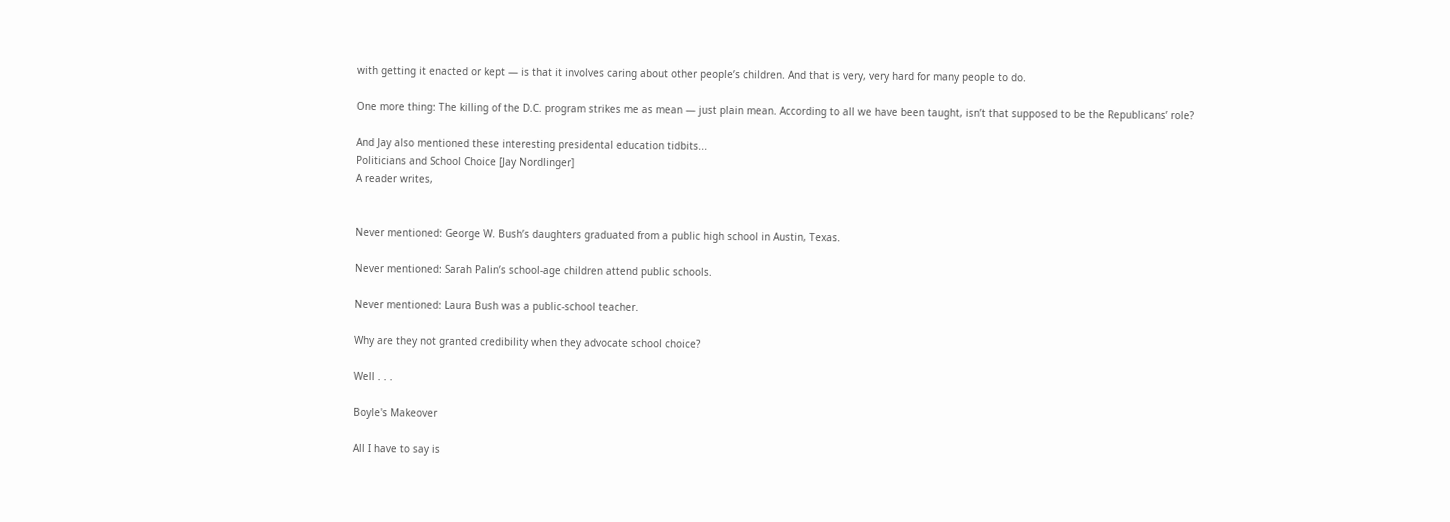with getting it enacted or kept — is that it involves caring about other people’s children. And that is very, very hard for many people to do.

One more thing: The killing of the D.C. program strikes me as mean — just plain mean. According to all we have been taught, isn’t that supposed to be the Republicans’ role?

And Jay also mentioned these interesting presidental education tidbits...
Politicians and School Choice [Jay Nordlinger]
A reader writes,


Never mentioned: George W. Bush’s daughters graduated from a public high school in Austin, Texas.

Never mentioned: Sarah Palin’s school-age children attend public schools.

Never mentioned: Laura Bush was a public-school teacher.

Why are they not granted credibility when they advocate school choice?

Well . . .

Boyle's Makeover

All I have to say is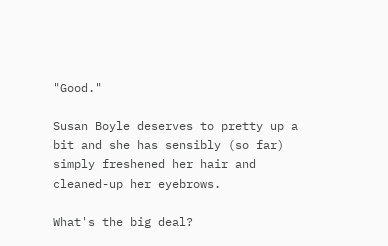"Good."

Susan Boyle deserves to pretty up a bit and she has sensibly (so far) simply freshened her hair and cleaned-up her eyebrows.

What's the big deal?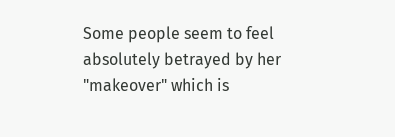Some people seem to feel absolutely betrayed by her "makeover" which is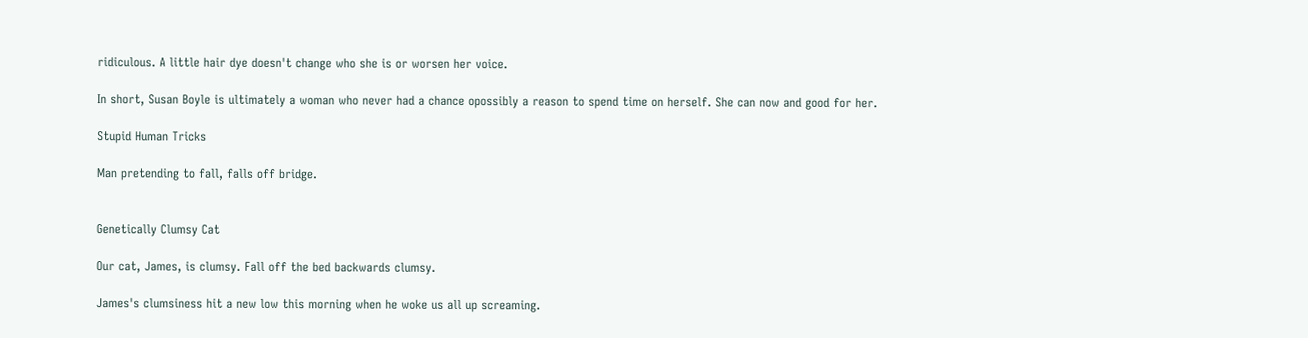ridiculous. A little hair dye doesn't change who she is or worsen her voice.

In short, Susan Boyle is ultimately a woman who never had a chance opossibly a reason to spend time on herself. She can now and good for her.

Stupid Human Tricks

Man pretending to fall, falls off bridge.


Genetically Clumsy Cat

Our cat, James, is clumsy. Fall off the bed backwards clumsy.

James's clumsiness hit a new low this morning when he woke us all up screaming.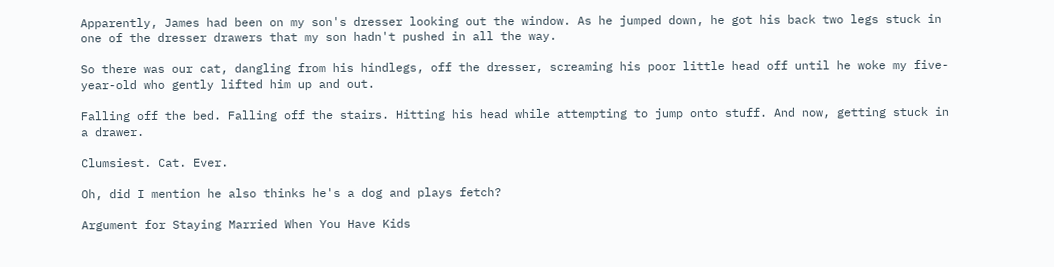Apparently, James had been on my son's dresser looking out the window. As he jumped down, he got his back two legs stuck in one of the dresser drawers that my son hadn't pushed in all the way.

So there was our cat, dangling from his hindlegs, off the dresser, screaming his poor little head off until he woke my five-year-old who gently lifted him up and out.

Falling off the bed. Falling off the stairs. Hitting his head while attempting to jump onto stuff. And now, getting stuck in a drawer.

Clumsiest. Cat. Ever.

Oh, did I mention he also thinks he's a dog and plays fetch?

Argument for Staying Married When You Have Kids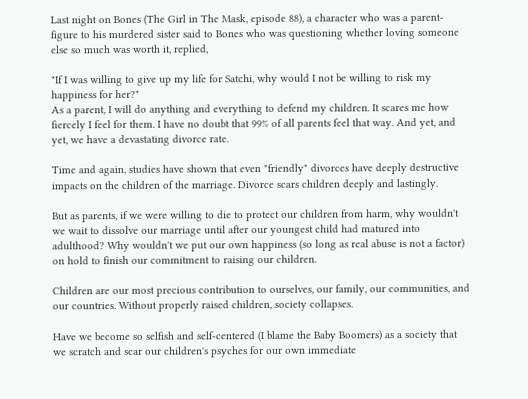Last night on Bones (The Girl in The Mask, episode 88), a character who was a parent-figure to his murdered sister said to Bones who was questioning whether loving someone else so much was worth it, replied,

"If I was willing to give up my life for Satchi, why would I not be willing to risk my happiness for her?"
As a parent, I will do anything and everything to defend my children. It scares me how fiercely I feel for them. I have no doubt that 99% of all parents feel that way. And yet, and yet, we have a devastating divorce rate.

Time and again, studies have shown that even "friendly" divorces have deeply destructive impacts on the children of the marriage. Divorce scars children deeply and lastingly.

But as parents, if we were willing to die to protect our children from harm, why wouldn't we wait to dissolve our marriage until after our youngest child had matured into adulthood? Why wouldn't we put our own happiness (so long as real abuse is not a factor) on hold to finish our commitment to raising our children.

Children are our most precious contribution to ourselves, our family, our communities, and our countries. Without properly raised children, society collapses.

Have we become so selfish and self-centered (I blame the Baby Boomers) as a society that we scratch and scar our children's psyches for our own immediate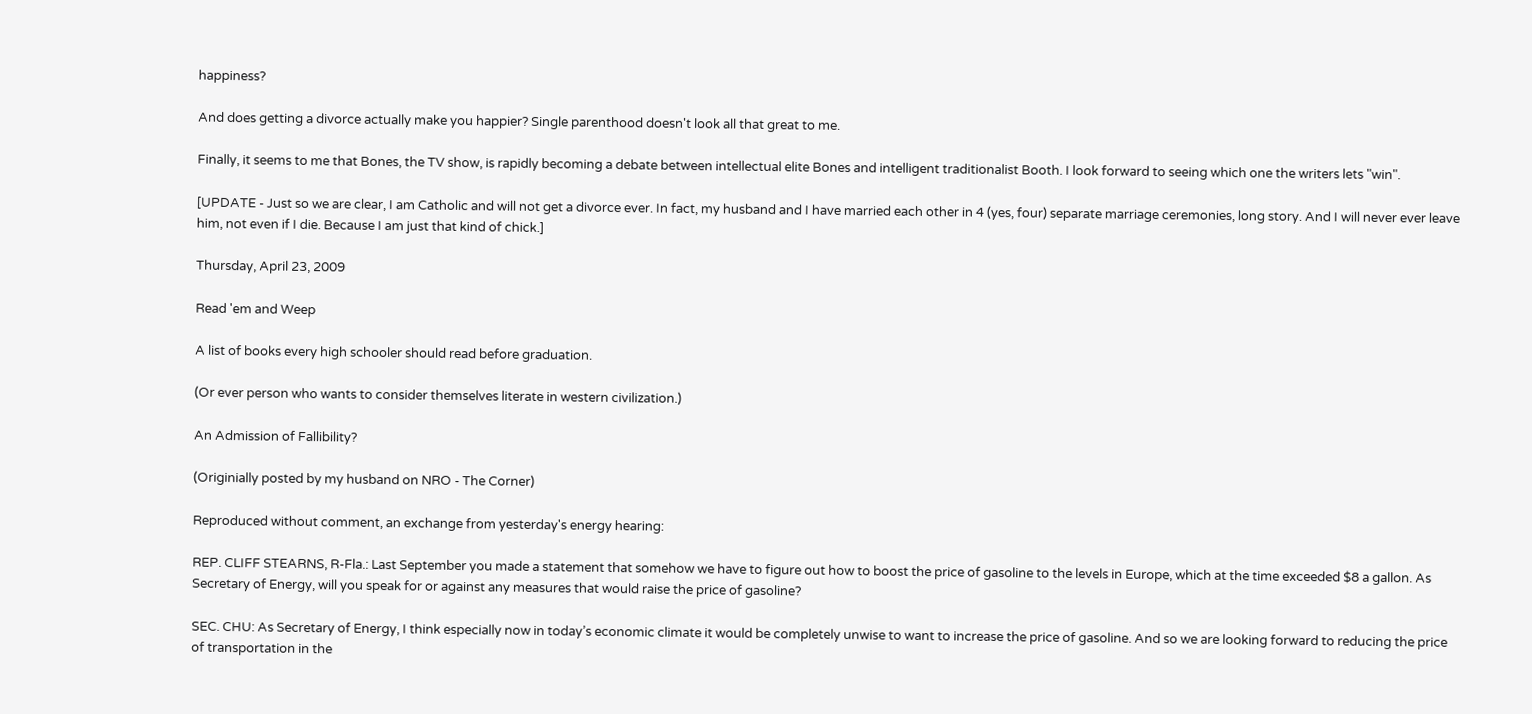happiness?

And does getting a divorce actually make you happier? Single parenthood doesn't look all that great to me.

Finally, it seems to me that Bones, the TV show, is rapidly becoming a debate between intellectual elite Bones and intelligent traditionalist Booth. I look forward to seeing which one the writers lets "win".

[UPDATE - Just so we are clear, I am Catholic and will not get a divorce ever. In fact, my husband and I have married each other in 4 (yes, four) separate marriage ceremonies, long story. And I will never ever leave him, not even if I die. Because I am just that kind of chick.]

Thursday, April 23, 2009

Read 'em and Weep

A list of books every high schooler should read before graduation.

(Or ever person who wants to consider themselves literate in western civilization.)

An Admission of Fallibility?

(Originially posted by my husband on NRO - The Corner)

Reproduced without comment, an exchange from yesterday's energy hearing:

REP. CLIFF STEARNS, R-Fla.: Last September you made a statement that somehow we have to figure out how to boost the price of gasoline to the levels in Europe, which at the time exceeded $8 a gallon. As Secretary of Energy, will you speak for or against any measures that would raise the price of gasoline?

SEC. CHU: As Secretary of Energy, I think especially now in today’s economic climate it would be completely unwise to want to increase the price of gasoline. And so we are looking forward to reducing the price of transportation in the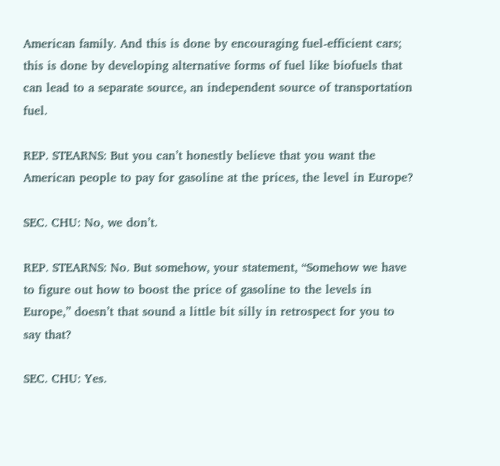American family. And this is done by encouraging fuel-efficient cars; this is done by developing alternative forms of fuel like biofuels that can lead to a separate source, an independent source of transportation fuel.

REP. STEARNS: But you can’t honestly believe that you want the American people to pay for gasoline at the prices, the level in Europe?

SEC. CHU: No, we don’t.

REP. STEARNS: No. But somehow, your statement, “Somehow we have to figure out how to boost the price of gasoline to the levels in Europe,” doesn’t that sound a little bit silly in retrospect for you to say that?

SEC. CHU: Yes.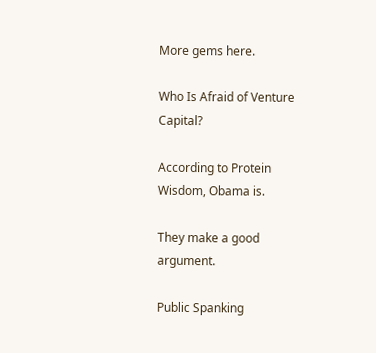More gems here.

Who Is Afraid of Venture Capital?

According to Protein Wisdom, Obama is.

They make a good argument.

Public Spanking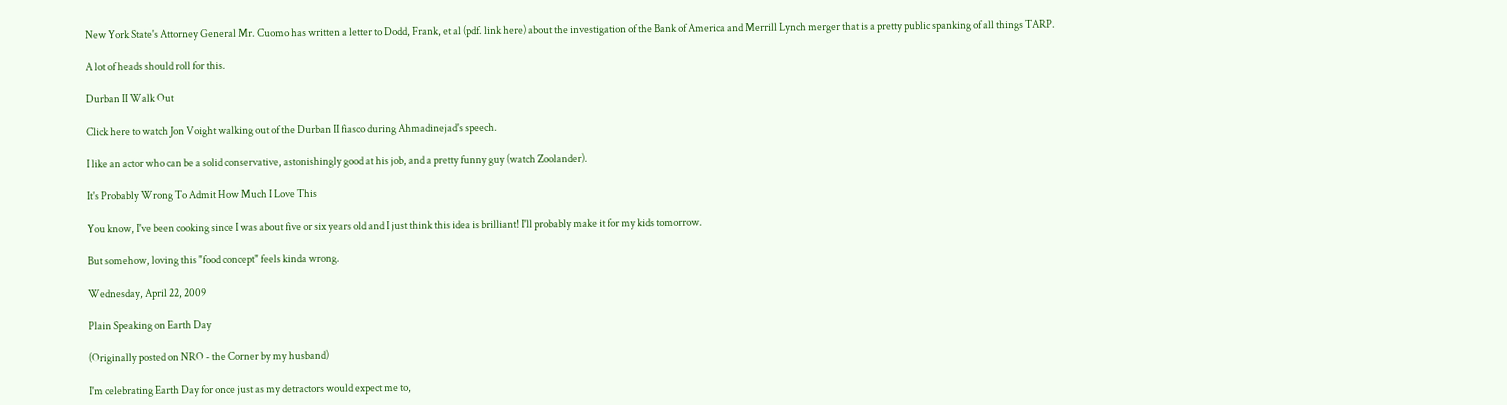New York State's Attorney General Mr. Cuomo has written a letter to Dodd, Frank, et al (pdf. link here) about the investigation of the Bank of America and Merrill Lynch merger that is a pretty public spanking of all things TARP.

A lot of heads should roll for this.

Durban II Walk Out

Click here to watch Jon Voight walking out of the Durban II fiasco during Ahmadinejad's speech.

I like an actor who can be a solid conservative, astonishingly good at his job, and a pretty funny guy (watch Zoolander).

It's Probably Wrong To Admit How Much I Love This

You know, I've been cooking since I was about five or six years old and I just think this idea is brilliant! I'll probably make it for my kids tomorrow.

But somehow, loving this "food concept" feels kinda wrong.

Wednesday, April 22, 2009

Plain Speaking on Earth Day

(Originally posted on NRO - the Corner by my husband)

I'm celebrating Earth Day for once just as my detractors would expect me to,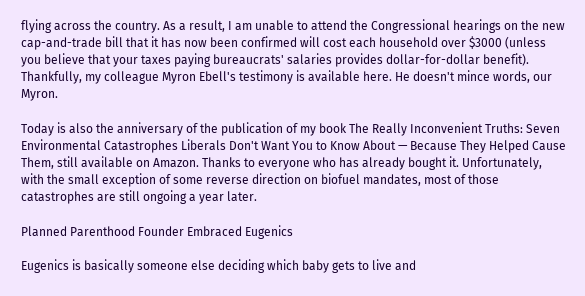flying across the country. As a result, I am unable to attend the Congressional hearings on the new cap-and-trade bill that it has now been confirmed will cost each household over $3000 (unless you believe that your taxes paying bureaucrats' salaries provides dollar-for-dollar benefit). Thankfully, my colleague Myron Ebell's testimony is available here. He doesn't mince words, our Myron.

Today is also the anniversary of the publication of my book The Really Inconvenient Truths: Seven Environmental Catastrophes Liberals Don't Want You to Know About — Because They Helped Cause Them, still available on Amazon. Thanks to everyone who has already bought it. Unfortunately, with the small exception of some reverse direction on biofuel mandates, most of those catastrophes are still ongoing a year later.

Planned Parenthood Founder Embraced Eugenics

Eugenics is basically someone else deciding which baby gets to live and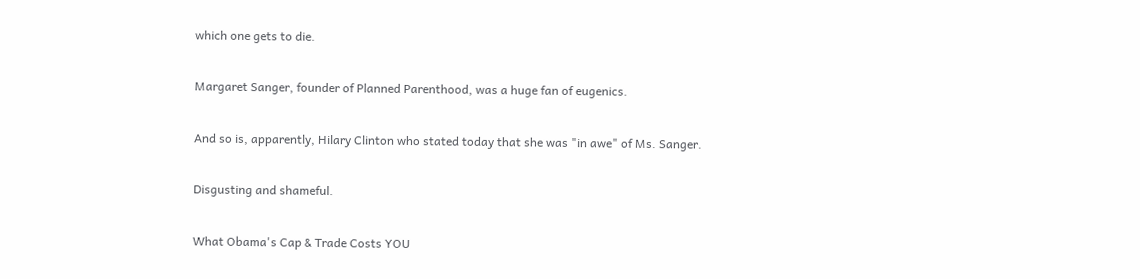which one gets to die.

Margaret Sanger, founder of Planned Parenthood, was a huge fan of eugenics.

And so is, apparently, Hilary Clinton who stated today that she was "in awe" of Ms. Sanger.

Disgusting and shameful.

What Obama's Cap & Trade Costs YOU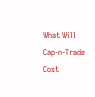What Will Cap-n-Trade Cost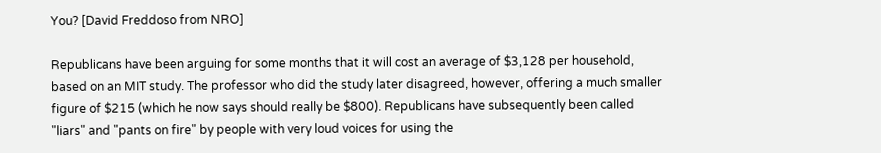You? [David Freddoso from NRO]

Republicans have been arguing for some months that it will cost an average of $3,128 per household, based on an MIT study. The professor who did the study later disagreed, however, offering a much smaller figure of $215 (which he now says should really be $800). Republicans have subsequently been called "liars" and "pants on fire" by people with very loud voices for using the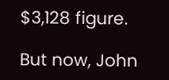$3,128 figure.

But now, John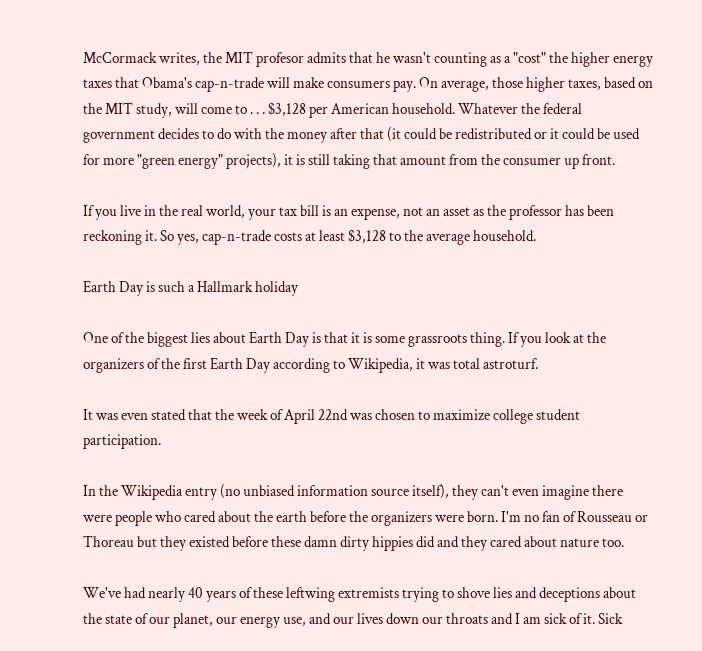McCormack writes, the MIT profesor admits that he wasn't counting as a "cost" the higher energy taxes that Obama's cap-n-trade will make consumers pay. On average, those higher taxes, based on the MIT study, will come to . . . $3,128 per American household. Whatever the federal government decides to do with the money after that (it could be redistributed or it could be used for more "green energy" projects), it is still taking that amount from the consumer up front.

If you live in the real world, your tax bill is an expense, not an asset as the professor has been reckoning it. So yes, cap-n-trade costs at least $3,128 to the average household.

Earth Day is such a Hallmark holiday

One of the biggest lies about Earth Day is that it is some grassroots thing. If you look at the organizers of the first Earth Day according to Wikipedia, it was total astroturf.

It was even stated that the week of April 22nd was chosen to maximize college student participation.

In the Wikipedia entry (no unbiased information source itself), they can't even imagine there were people who cared about the earth before the organizers were born. I'm no fan of Rousseau or Thoreau but they existed before these damn dirty hippies did and they cared about nature too.

We've had nearly 40 years of these leftwing extremists trying to shove lies and deceptions about the state of our planet, our energy use, and our lives down our throats and I am sick of it. Sick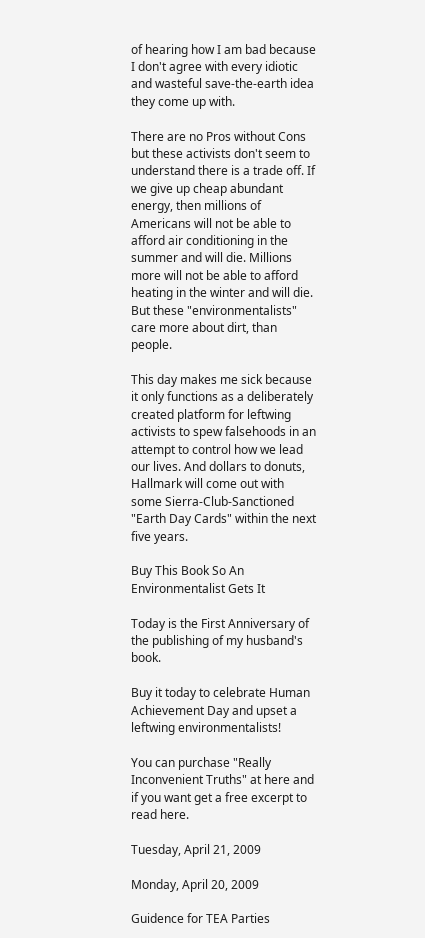of hearing how I am bad because I don't agree with every idiotic and wasteful save-the-earth idea they come up with.

There are no Pros without Cons but these activists don't seem to understand there is a trade off. If we give up cheap abundant energy, then millions of Americans will not be able to afford air conditioning in the summer and will die. Millions more will not be able to afford heating in the winter and will die. But these "environmentalists" care more about dirt, than people.

This day makes me sick because it only functions as a deliberately created platform for leftwing activists to spew falsehoods in an attempt to control how we lead our lives. And dollars to donuts, Hallmark will come out with some Sierra-Club-Sanctioned "Earth Day Cards" within the next five years.

Buy This Book So An Environmentalist Gets It

Today is the First Anniversary of the publishing of my husband's book.

Buy it today to celebrate Human Achievement Day and upset a leftwing environmentalists!

You can purchase "Really Inconvenient Truths" at here and if you want get a free excerpt to read here.

Tuesday, April 21, 2009

Monday, April 20, 2009

Guidence for TEA Parties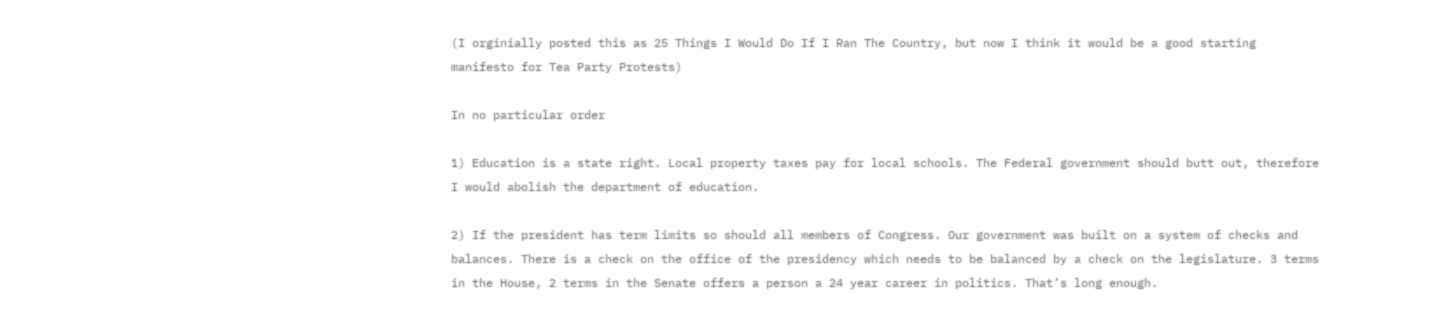(I orginially posted this as 25 Things I Would Do If I Ran The Country, but now I think it would be a good starting manifesto for Tea Party Protests)

In no particular order

1) Education is a state right. Local property taxes pay for local schools. The Federal government should butt out, therefore I would abolish the department of education.

2) If the president has term limits so should all members of Congress. Our government was built on a system of checks and balances. There is a check on the office of the presidency which needs to be balanced by a check on the legislature. 3 terms in the House, 2 terms in the Senate offers a person a 24 year career in politics. That’s long enough.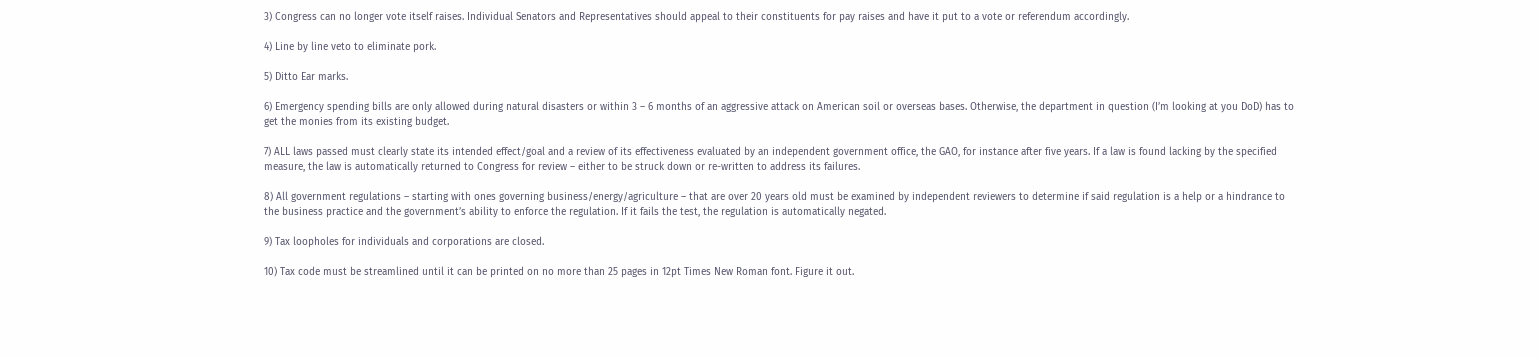3) Congress can no longer vote itself raises. Individual Senators and Representatives should appeal to their constituents for pay raises and have it put to a vote or referendum accordingly.

4) Line by line veto to eliminate pork.

5) Ditto Ear marks.

6) Emergency spending bills are only allowed during natural disasters or within 3 – 6 months of an aggressive attack on American soil or overseas bases. Otherwise, the department in question (I’m looking at you DoD) has to get the monies from its existing budget.

7) ALL laws passed must clearly state its intended effect/goal and a review of its effectiveness evaluated by an independent government office, the GAO, for instance after five years. If a law is found lacking by the specified measure, the law is automatically returned to Congress for review – either to be struck down or re-written to address its failures.

8) All government regulations – starting with ones governing business/energy/agriculture – that are over 20 years old must be examined by independent reviewers to determine if said regulation is a help or a hindrance to the business practice and the government’s ability to enforce the regulation. If it fails the test, the regulation is automatically negated.

9) Tax loopholes for individuals and corporations are closed.

10) Tax code must be streamlined until it can be printed on no more than 25 pages in 12pt Times New Roman font. Figure it out.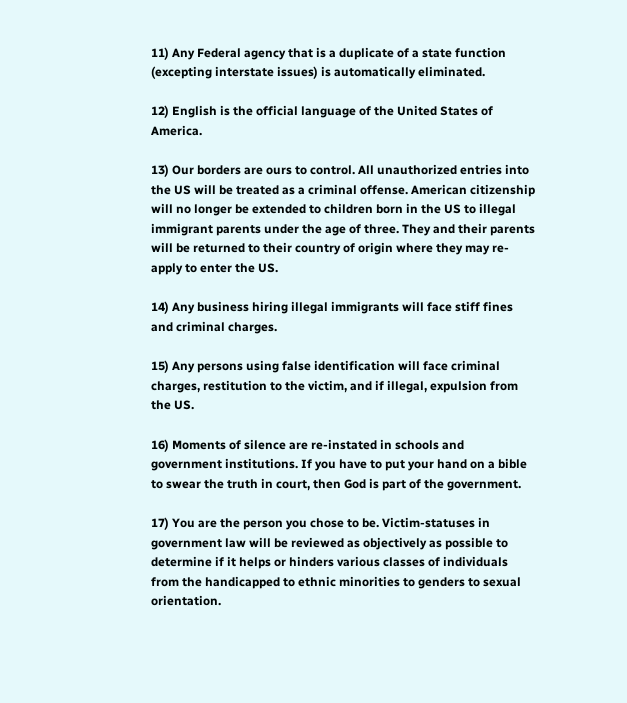11) Any Federal agency that is a duplicate of a state function (excepting interstate issues) is automatically eliminated.

12) English is the official language of the United States of America.

13) Our borders are ours to control. All unauthorized entries into the US will be treated as a criminal offense. American citizenship will no longer be extended to children born in the US to illegal immigrant parents under the age of three. They and their parents will be returned to their country of origin where they may re-apply to enter the US.

14) Any business hiring illegal immigrants will face stiff fines and criminal charges.

15) Any persons using false identification will face criminal charges, restitution to the victim, and if illegal, expulsion from the US.

16) Moments of silence are re-instated in schools and government institutions. If you have to put your hand on a bible to swear the truth in court, then God is part of the government.

17) You are the person you chose to be. Victim-statuses in government law will be reviewed as objectively as possible to determine if it helps or hinders various classes of individuals from the handicapped to ethnic minorities to genders to sexual orientation.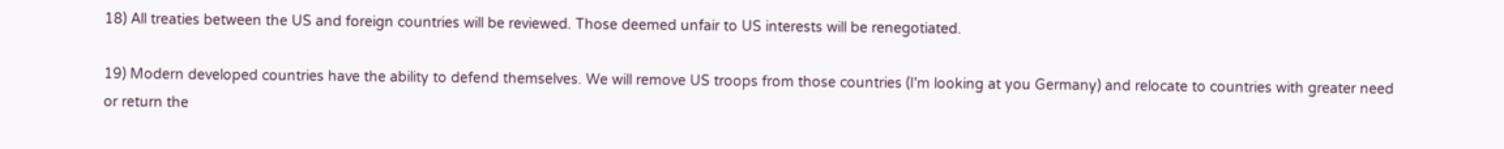18) All treaties between the US and foreign countries will be reviewed. Those deemed unfair to US interests will be renegotiated.

19) Modern developed countries have the ability to defend themselves. We will remove US troops from those countries (I'm looking at you Germany) and relocate to countries with greater need or return the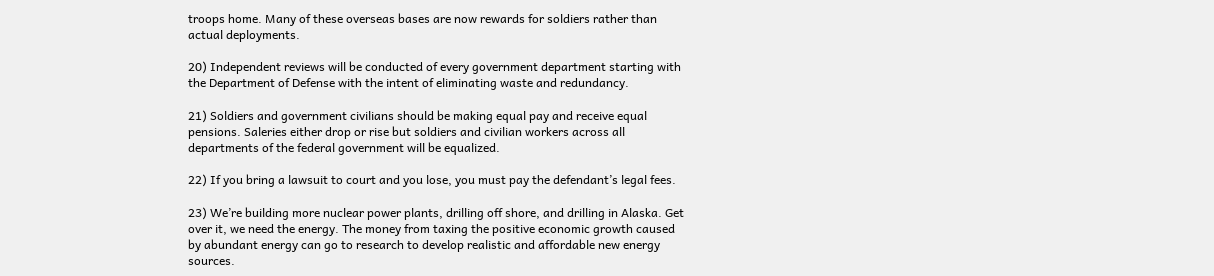troops home. Many of these overseas bases are now rewards for soldiers rather than actual deployments.

20) Independent reviews will be conducted of every government department starting with the Department of Defense with the intent of eliminating waste and redundancy.

21) Soldiers and government civilians should be making equal pay and receive equal pensions. Saleries either drop or rise but soldiers and civilian workers across all departments of the federal government will be equalized.

22) If you bring a lawsuit to court and you lose, you must pay the defendant’s legal fees.

23) We’re building more nuclear power plants, drilling off shore, and drilling in Alaska. Get over it, we need the energy. The money from taxing the positive economic growth caused by abundant energy can go to research to develop realistic and affordable new energy sources.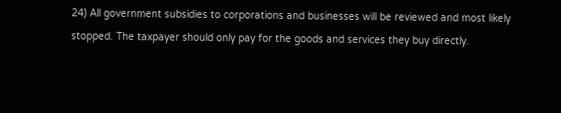24) All government subsidies to corporations and businesses will be reviewed and most likely stopped. The taxpayer should only pay for the goods and services they buy directly.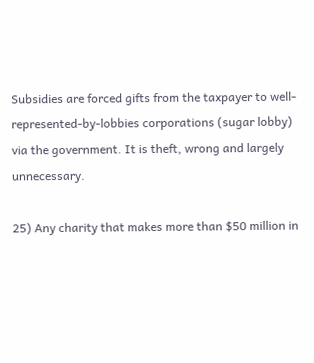Subsidies are forced gifts from the taxpayer to well-represented-by-lobbies corporations (sugar lobby) via the government. It is theft, wrong and largely unnecessary.

25) Any charity that makes more than $50 million in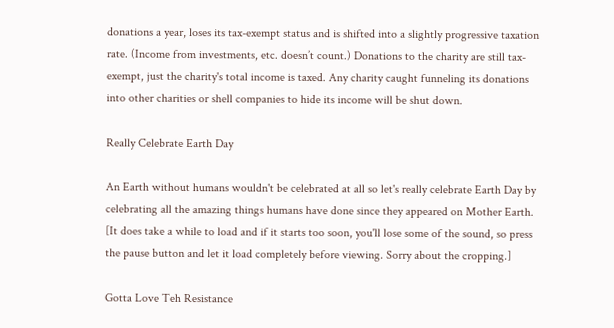donations a year, loses its tax-exempt status and is shifted into a slightly progressive taxation rate. (Income from investments, etc. doesn’t count.) Donations to the charity are still tax-exempt, just the charity's total income is taxed. Any charity caught funneling its donations into other charities or shell companies to hide its income will be shut down.

Really Celebrate Earth Day

An Earth without humans wouldn't be celebrated at all so let's really celebrate Earth Day by celebrating all the amazing things humans have done since they appeared on Mother Earth. [It does take a while to load and if it starts too soon, you'll lose some of the sound, so press the pause button and let it load completely before viewing. Sorry about the cropping.]

Gotta Love Teh Resistance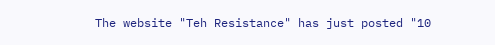The website "Teh Resistance" has just posted "10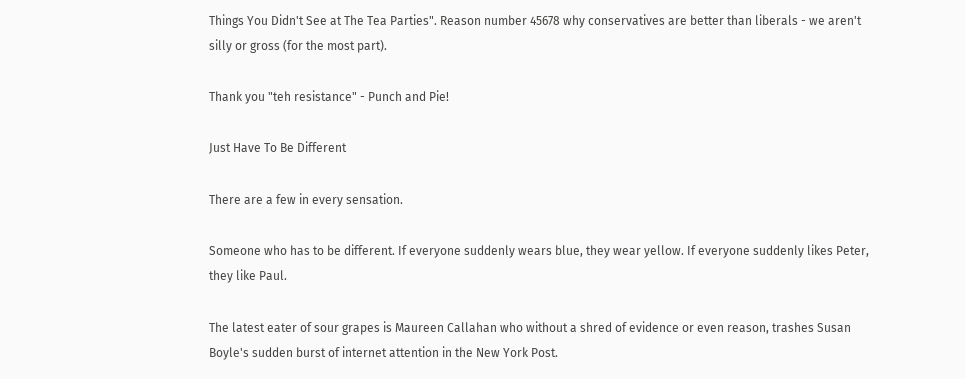Things You Didn't See at The Tea Parties". Reason number 45678 why conservatives are better than liberals - we aren't silly or gross (for the most part).

Thank you "teh resistance" - Punch and Pie!

Just Have To Be Different

There are a few in every sensation.

Someone who has to be different. If everyone suddenly wears blue, they wear yellow. If everyone suddenly likes Peter, they like Paul.

The latest eater of sour grapes is Maureen Callahan who without a shred of evidence or even reason, trashes Susan Boyle's sudden burst of internet attention in the New York Post.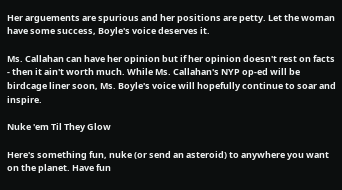Her arguements are spurious and her positions are petty. Let the woman have some success, Boyle's voice deserves it.

Ms. Callahan can have her opinion but if her opinion doesn't rest on facts - then it ain't worth much. While Ms. Callahan's NYP op-ed will be birdcage liner soon, Ms. Boyle's voice will hopefully continue to soar and inspire.

Nuke 'em Til They Glow

Here's something fun, nuke (or send an asteroid) to anywhere you want on the planet. Have fun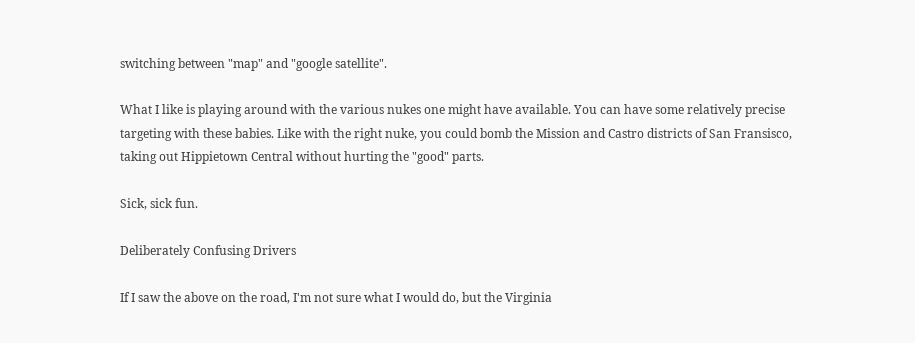switching between "map" and "google satellite".

What I like is playing around with the various nukes one might have available. You can have some relatively precise targeting with these babies. Like with the right nuke, you could bomb the Mission and Castro districts of San Fransisco, taking out Hippietown Central without hurting the "good" parts.

Sick, sick fun.

Deliberately Confusing Drivers

If I saw the above on the road, I'm not sure what I would do, but the Virginia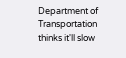Department of Transportation thinks it'll slow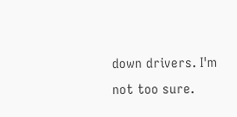down drivers. I'm not too sure.